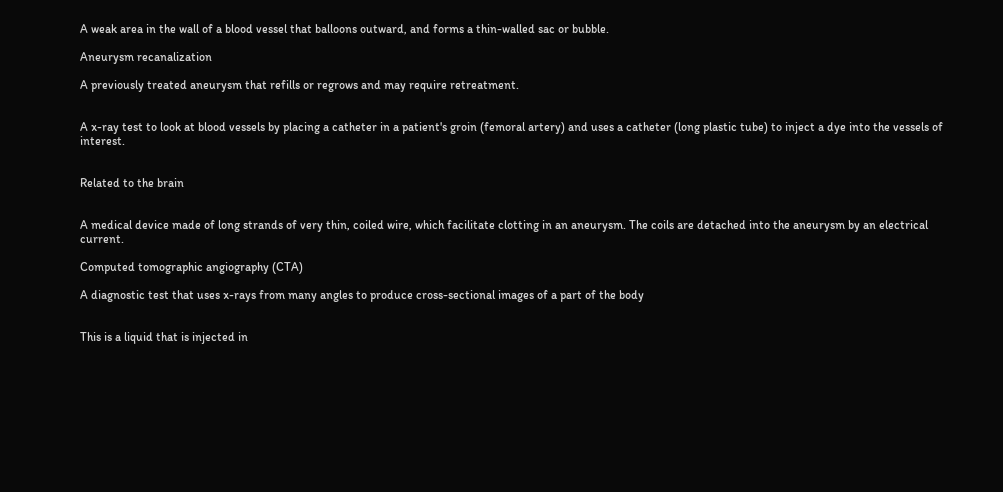A weak area in the wall of a blood vessel that balloons outward, and forms a thin-walled sac or bubble.

Aneurysm recanalization

A previously treated aneurysm that refills or regrows and may require retreatment.


A x-ray test to look at blood vessels by placing a catheter in a patient's groin (femoral artery) and uses a catheter (long plastic tube) to inject a dye into the vessels of interest.


Related to the brain


A medical device made of long strands of very thin, coiled wire, which facilitate clotting in an aneurysm. The coils are detached into the aneurysm by an electrical current.

Computed tomographic angiography (CTA)

A diagnostic test that uses x-rays from many angles to produce cross-sectional images of a part of the body


This is a liquid that is injected in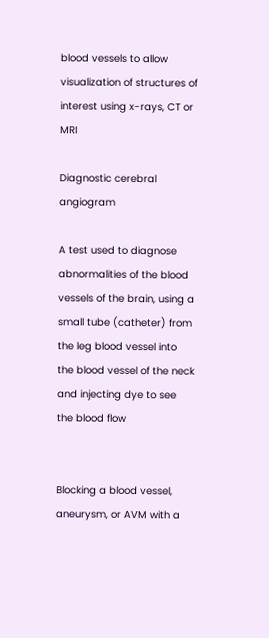blood vessels to allow visualization of structures of interest using x-rays, CT or MRI

Diagnostic cerebral angiogram

A test used to diagnose abnormalities of the blood vessels of the brain, using a small tube (catheter) from the leg blood vessel into the blood vessel of the neck and injecting dye to see the blood flow


Blocking a blood vessel, aneurysm, or AVM with a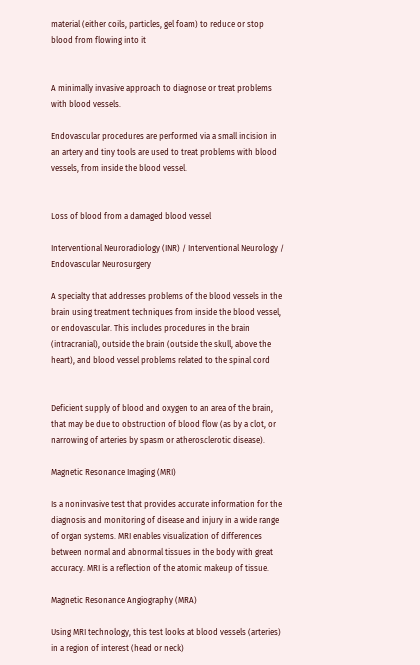material (either coils, particles, gel foam) to reduce or stop blood from flowing into it


A minimally invasive approach to diagnose or treat problems with blood vessels.

Endovascular procedures are performed via a small incision in an artery and tiny tools are used to treat problems with blood vessels, from inside the blood vessel.


Loss of blood from a damaged blood vessel

Interventional Neuroradiology (INR) / Interventional Neurology / Endovascular Neurosurgery

A specialty that addresses problems of the blood vessels in the brain using treatment techniques from inside the blood vessel, or endovascular. This includes procedures in the brain (intracranial), outside the brain (outside the skull, above the heart), and blood vessel problems related to the spinal cord


Deficient supply of blood and oxygen to an area of the brain, that may be due to obstruction of blood flow (as by a clot, or narrowing of arteries by spasm or atherosclerotic disease).

Magnetic Resonance Imaging (MRI)

Is a noninvasive test that provides accurate information for the diagnosis and monitoring of disease and injury in a wide range of organ systems. MRI enables visualization of differences between normal and abnormal tissues in the body with great accuracy. MRI is a reflection of the atomic makeup of tissue.

Magnetic Resonance Angiography (MRA)

Using MRI technology, this test looks at blood vessels (arteries) in a region of interest (head or neck)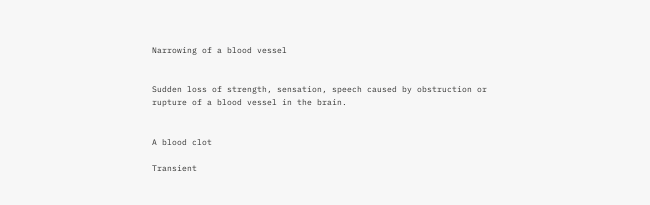Narrowing of a blood vessel


Sudden loss of strength, sensation, speech caused by obstruction or rupture of a blood vessel in the brain.


A blood clot

Transient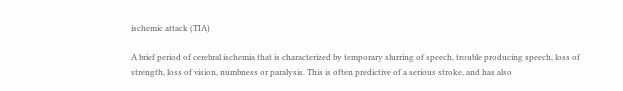ischemic attack (TIA)

A brief period of cerebral ischemia that is characterized by temporary slurring of speech, trouble producing speech, loss of strength, loss of vision, numbness or paralysis. This is often predictive of a serious stroke, and has also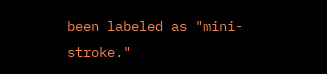been labeled as "mini-stroke."